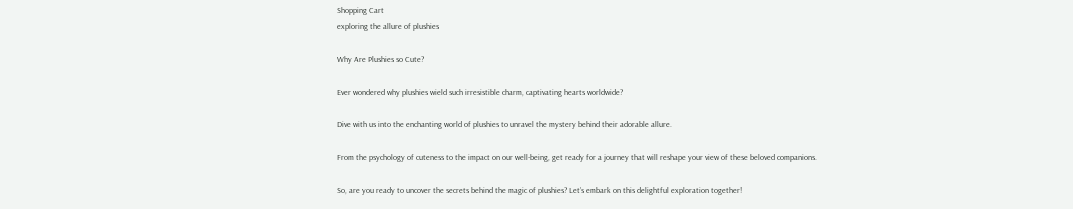Shopping Cart
exploring the allure of plushies

Why Are Plushies so Cute?

Ever wondered why plushies wield such irresistible charm, captivating hearts worldwide?

Dive with us into the enchanting world of plushies to unravel the mystery behind their adorable allure.

From the psychology of cuteness to the impact on our well-being, get ready for a journey that will reshape your view of these beloved companions.

So, are you ready to uncover the secrets behind the magic of plushies? Let’s embark on this delightful exploration together!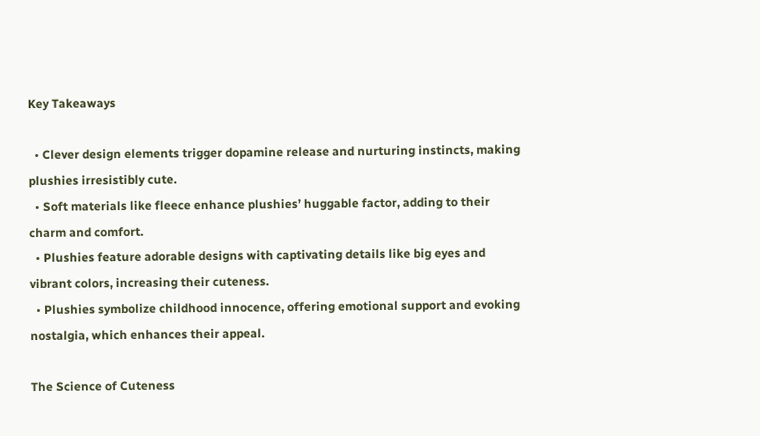Key Takeaways

  • Clever design elements trigger dopamine release and nurturing instincts, making plushies irresistibly cute.
  • Soft materials like fleece enhance plushies’ huggable factor, adding to their charm and comfort.
  • Plushies feature adorable designs with captivating details like big eyes and vibrant colors, increasing their cuteness.
  • Plushies symbolize childhood innocence, offering emotional support and evoking nostalgia, which enhances their appeal.

The Science of Cuteness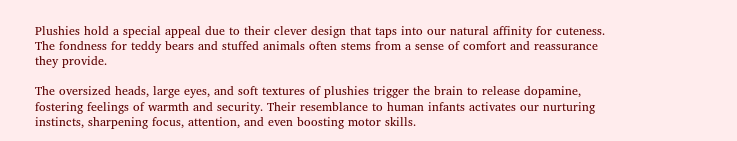Plushies hold a special appeal due to their clever design that taps into our natural affinity for cuteness. The fondness for teddy bears and stuffed animals often stems from a sense of comfort and reassurance they provide.

The oversized heads, large eyes, and soft textures of plushies trigger the brain to release dopamine, fostering feelings of warmth and security. Their resemblance to human infants activates our nurturing instincts, sharpening focus, attention, and even boosting motor skills.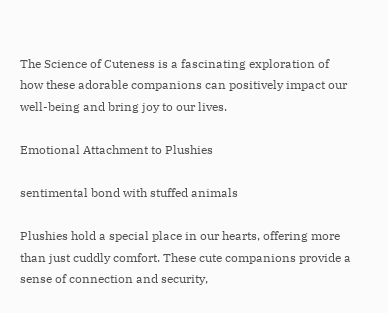The Science of Cuteness is a fascinating exploration of how these adorable companions can positively impact our well-being and bring joy to our lives.

Emotional Attachment to Plushies

sentimental bond with stuffed animals

Plushies hold a special place in our hearts, offering more than just cuddly comfort. These cute companions provide a sense of connection and security,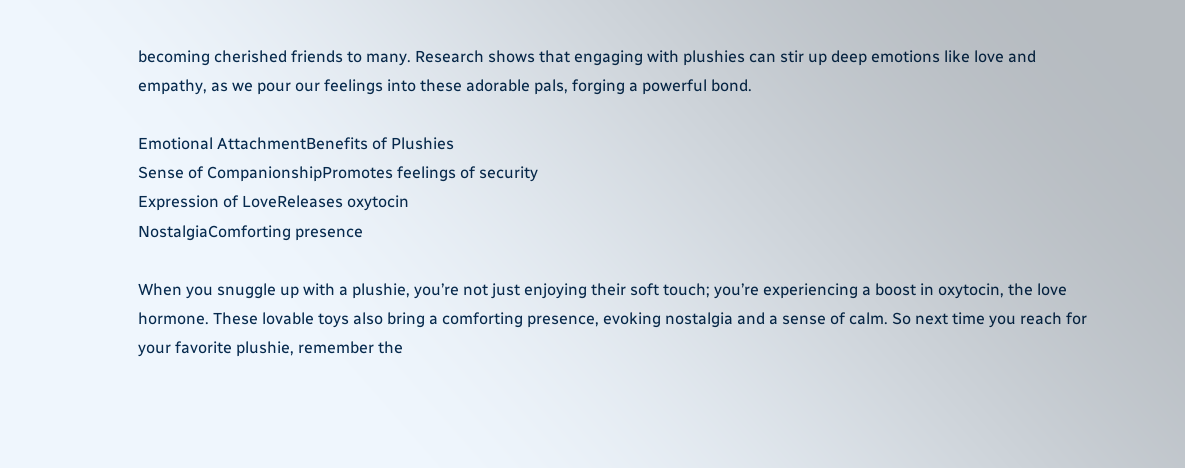becoming cherished friends to many. Research shows that engaging with plushies can stir up deep emotions like love and empathy, as we pour our feelings into these adorable pals, forging a powerful bond.

Emotional AttachmentBenefits of Plushies
Sense of CompanionshipPromotes feelings of security
Expression of LoveReleases oxytocin
NostalgiaComforting presence

When you snuggle up with a plushie, you’re not just enjoying their soft touch; you’re experiencing a boost in oxytocin, the love hormone. These lovable toys also bring a comforting presence, evoking nostalgia and a sense of calm. So next time you reach for your favorite plushie, remember the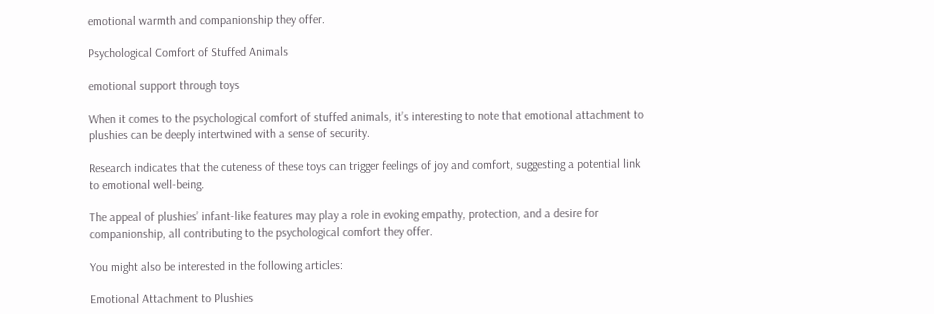emotional warmth and companionship they offer.

Psychological Comfort of Stuffed Animals

emotional support through toys

When it comes to the psychological comfort of stuffed animals, it’s interesting to note that emotional attachment to plushies can be deeply intertwined with a sense of security.

Research indicates that the cuteness of these toys can trigger feelings of joy and comfort, suggesting a potential link to emotional well-being.

The appeal of plushies’ infant-like features may play a role in evoking empathy, protection, and a desire for companionship, all contributing to the psychological comfort they offer.

You might also be interested in the following articles:

Emotional Attachment to Plushies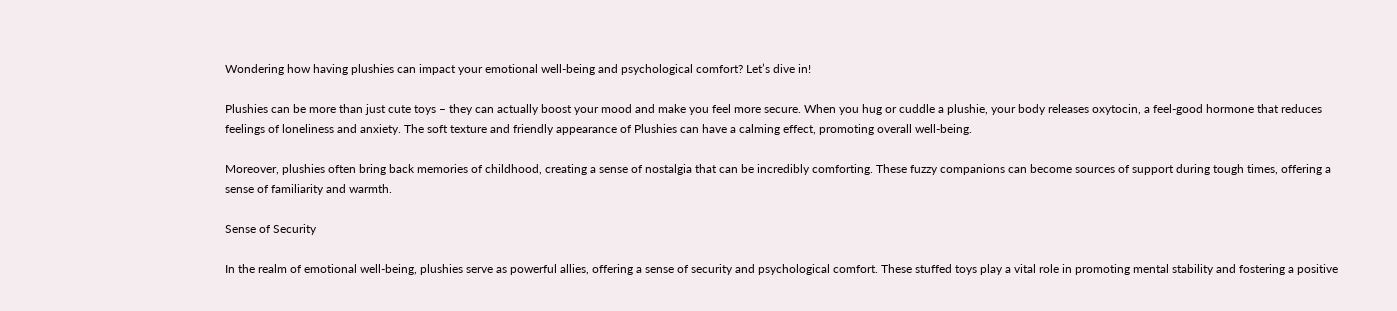Wondering how having plushies can impact your emotional well-being and psychological comfort? Let’s dive in!

Plushies can be more than just cute toys – they can actually boost your mood and make you feel more secure. When you hug or cuddle a plushie, your body releases oxytocin, a feel-good hormone that reduces feelings of loneliness and anxiety. The soft texture and friendly appearance of Plushies can have a calming effect, promoting overall well-being.

Moreover, plushies often bring back memories of childhood, creating a sense of nostalgia that can be incredibly comforting. These fuzzy companions can become sources of support during tough times, offering a sense of familiarity and warmth.

Sense of Security

In the realm of emotional well-being, plushies serve as powerful allies, offering a sense of security and psychological comfort. These stuffed toys play a vital role in promoting mental stability and fostering a positive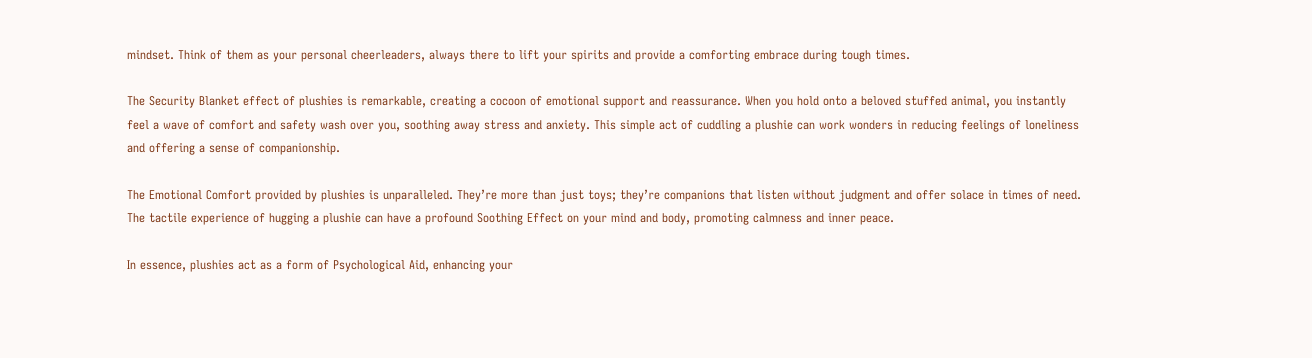mindset. Think of them as your personal cheerleaders, always there to lift your spirits and provide a comforting embrace during tough times.

The Security Blanket effect of plushies is remarkable, creating a cocoon of emotional support and reassurance. When you hold onto a beloved stuffed animal, you instantly feel a wave of comfort and safety wash over you, soothing away stress and anxiety. This simple act of cuddling a plushie can work wonders in reducing feelings of loneliness and offering a sense of companionship.

The Emotional Comfort provided by plushies is unparalleled. They’re more than just toys; they’re companions that listen without judgment and offer solace in times of need. The tactile experience of hugging a plushie can have a profound Soothing Effect on your mind and body, promoting calmness and inner peace.

In essence, plushies act as a form of Psychological Aid, enhancing your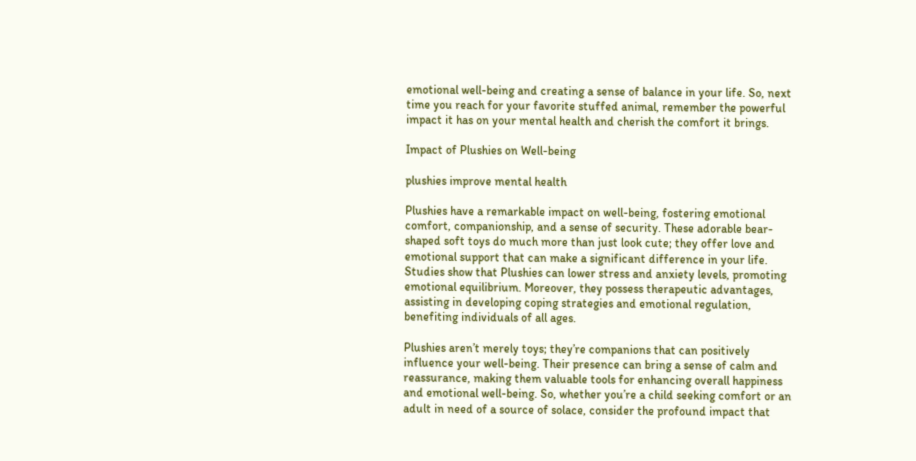emotional well-being and creating a sense of balance in your life. So, next time you reach for your favorite stuffed animal, remember the powerful impact it has on your mental health and cherish the comfort it brings.

Impact of Plushies on Well-being

plushies improve mental health

Plushies have a remarkable impact on well-being, fostering emotional comfort, companionship, and a sense of security. These adorable bear-shaped soft toys do much more than just look cute; they offer love and emotional support that can make a significant difference in your life. Studies show that Plushies can lower stress and anxiety levels, promoting emotional equilibrium. Moreover, they possess therapeutic advantages, assisting in developing coping strategies and emotional regulation, benefiting individuals of all ages.

Plushies aren’t merely toys; they’re companions that can positively influence your well-being. Their presence can bring a sense of calm and reassurance, making them valuable tools for enhancing overall happiness and emotional well-being. So, whether you’re a child seeking comfort or an adult in need of a source of solace, consider the profound impact that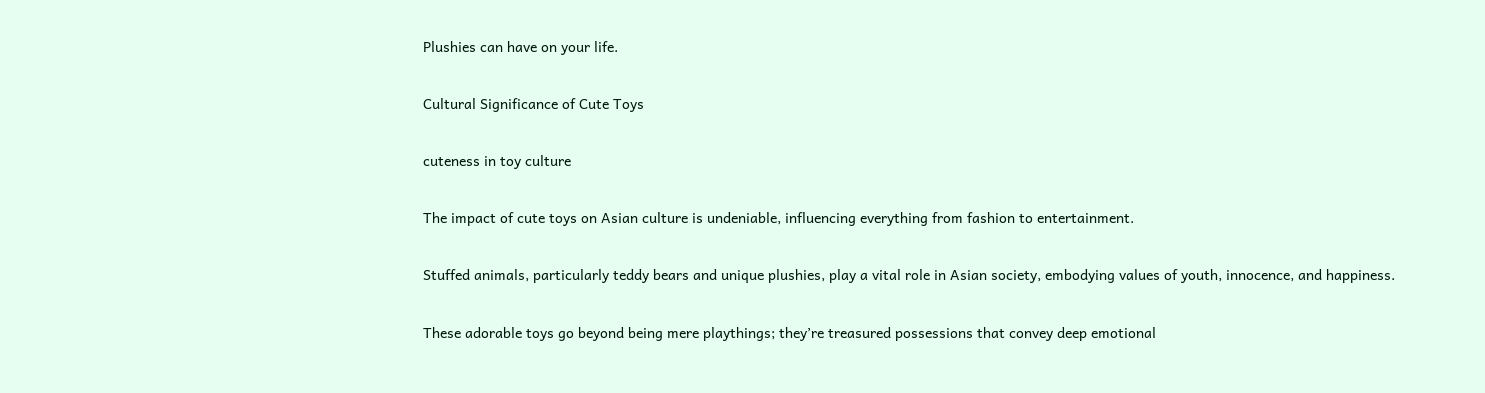Plushies can have on your life.

Cultural Significance of Cute Toys

cuteness in toy culture

The impact of cute toys on Asian culture is undeniable, influencing everything from fashion to entertainment.

Stuffed animals, particularly teddy bears and unique plushies, play a vital role in Asian society, embodying values of youth, innocence, and happiness.

These adorable toys go beyond being mere playthings; they’re treasured possessions that convey deep emotional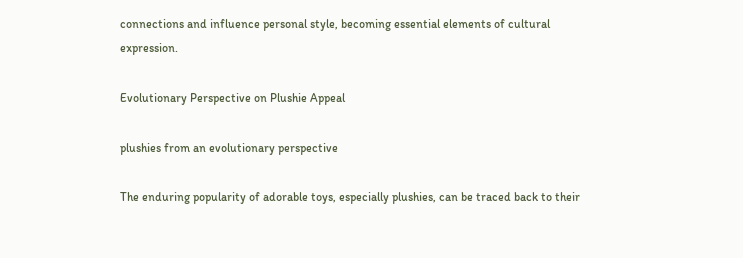connections and influence personal style, becoming essential elements of cultural expression.

Evolutionary Perspective on Plushie Appeal

plushies from an evolutionary perspective

The enduring popularity of adorable toys, especially plushies, can be traced back to their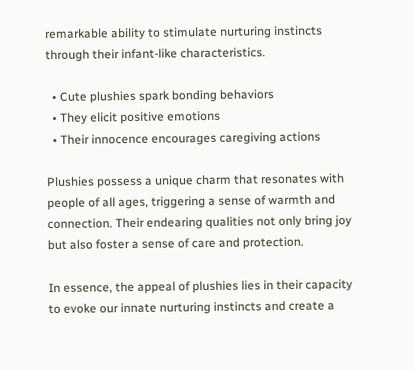remarkable ability to stimulate nurturing instincts through their infant-like characteristics.

  • Cute plushies spark bonding behaviors
  • They elicit positive emotions
  • Their innocence encourages caregiving actions

Plushies possess a unique charm that resonates with people of all ages, triggering a sense of warmth and connection. Their endearing qualities not only bring joy but also foster a sense of care and protection.

In essence, the appeal of plushies lies in their capacity to evoke our innate nurturing instincts and create a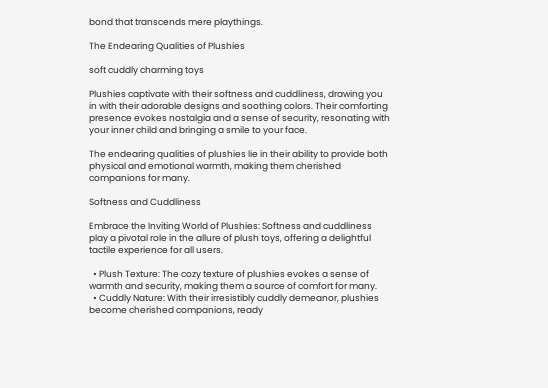bond that transcends mere playthings.

The Endearing Qualities of Plushies

soft cuddly charming toys

Plushies captivate with their softness and cuddliness, drawing you in with their adorable designs and soothing colors. Their comforting presence evokes nostalgia and a sense of security, resonating with your inner child and bringing a smile to your face.

The endearing qualities of plushies lie in their ability to provide both physical and emotional warmth, making them cherished companions for many.

Softness and Cuddliness

Embrace the Inviting World of Plushies: Softness and cuddliness play a pivotal role in the allure of plush toys, offering a delightful tactile experience for all users.

  • Plush Texture: The cozy texture of plushies evokes a sense of warmth and security, making them a source of comfort for many.
  • Cuddly Nature: With their irresistibly cuddly demeanor, plushies become cherished companions, ready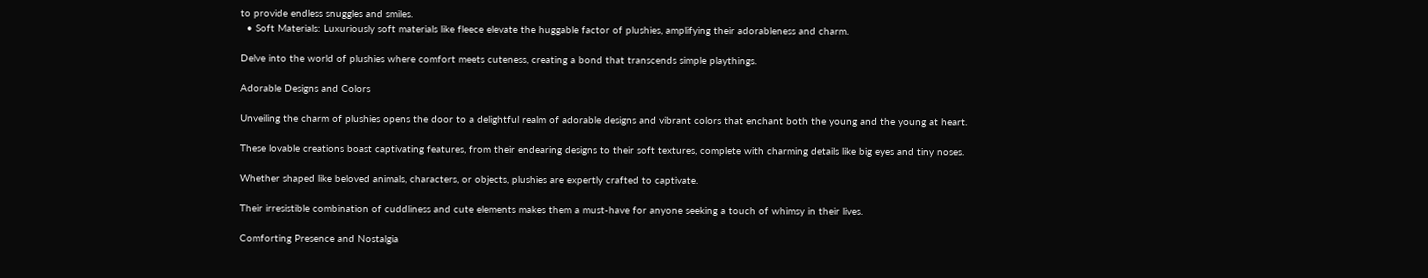to provide endless snuggles and smiles.
  • Soft Materials: Luxuriously soft materials like fleece elevate the huggable factor of plushies, amplifying their adorableness and charm.

Delve into the world of plushies where comfort meets cuteness, creating a bond that transcends simple playthings.

Adorable Designs and Colors

Unveiling the charm of plushies opens the door to a delightful realm of adorable designs and vibrant colors that enchant both the young and the young at heart.

These lovable creations boast captivating features, from their endearing designs to their soft textures, complete with charming details like big eyes and tiny noses.

Whether shaped like beloved animals, characters, or objects, plushies are expertly crafted to captivate.

Their irresistible combination of cuddliness and cute elements makes them a must-have for anyone seeking a touch of whimsy in their lives.

Comforting Presence and Nostalgia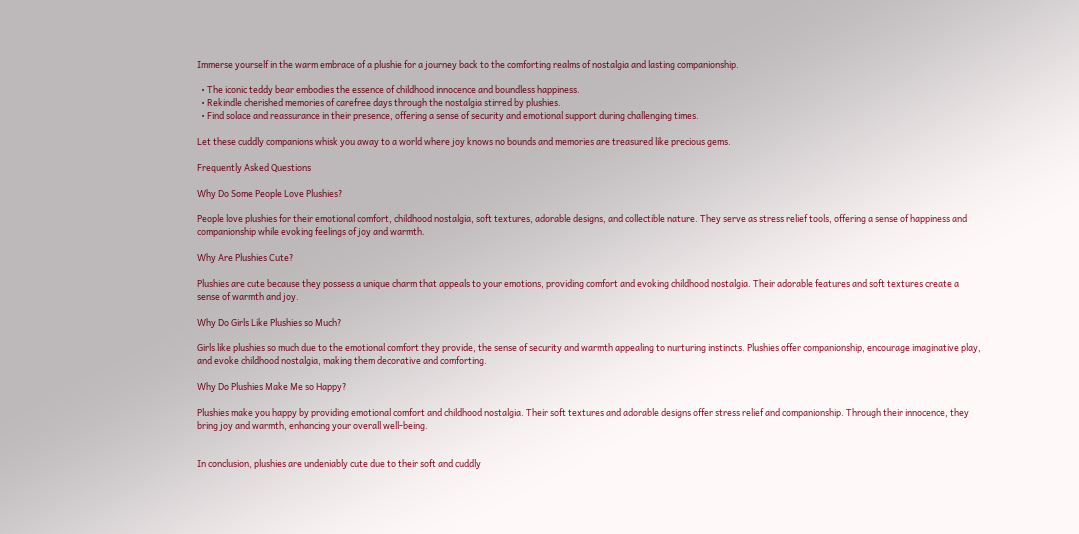Immerse yourself in the warm embrace of a plushie for a journey back to the comforting realms of nostalgia and lasting companionship.

  • The iconic teddy bear embodies the essence of childhood innocence and boundless happiness.
  • Rekindle cherished memories of carefree days through the nostalgia stirred by plushies.
  • Find solace and reassurance in their presence, offering a sense of security and emotional support during challenging times.

Let these cuddly companions whisk you away to a world where joy knows no bounds and memories are treasured like precious gems.

Frequently Asked Questions

Why Do Some People Love Plushies?

People love plushies for their emotional comfort, childhood nostalgia, soft textures, adorable designs, and collectible nature. They serve as stress relief tools, offering a sense of happiness and companionship while evoking feelings of joy and warmth.

Why Are Plushies Cute?

Plushies are cute because they possess a unique charm that appeals to your emotions, providing comfort and evoking childhood nostalgia. Their adorable features and soft textures create a sense of warmth and joy.

Why Do Girls Like Plushies so Much?

Girls like plushies so much due to the emotional comfort they provide, the sense of security and warmth appealing to nurturing instincts. Plushies offer companionship, encourage imaginative play, and evoke childhood nostalgia, making them decorative and comforting.

Why Do Plushies Make Me so Happy?

Plushies make you happy by providing emotional comfort and childhood nostalgia. Their soft textures and adorable designs offer stress relief and companionship. Through their innocence, they bring joy and warmth, enhancing your overall well-being.


In conclusion, plushies are undeniably cute due to their soft and cuddly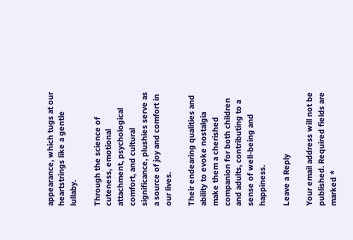appearance, which tugs at our heartstrings like a gentle lullaby.

Through the science of cuteness, emotional attachment, psychological comfort, and cultural significance, plushies serve as a source of joy and comfort in our lives.

Their endearing qualities and ability to evoke nostalgia make them a cherished companion for both children and adults, contributing to a sense of well-being and happiness.

Leave a Reply

Your email address will not be published. Required fields are marked *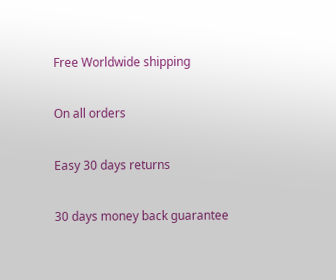Free Worldwide shipping

On all orders

Easy 30 days returns

30 days money back guarantee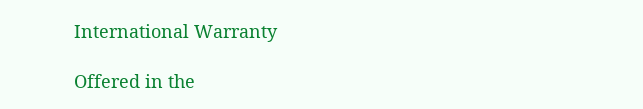International Warranty

Offered in the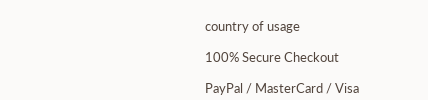country of usage

100% Secure Checkout

PayPal / MasterCard / Visa